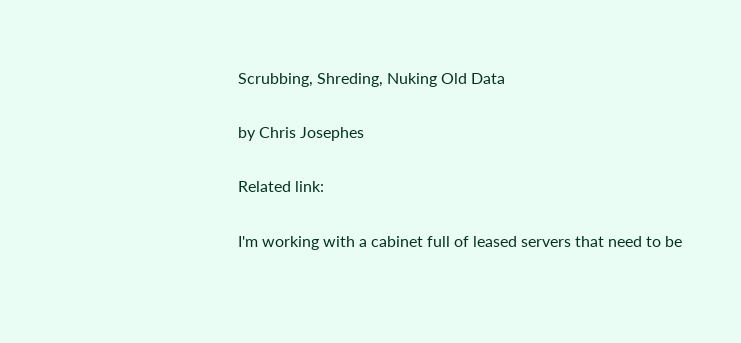Scrubbing, Shreding, Nuking Old Data

by Chris Josephes

Related link:

I'm working with a cabinet full of leased servers that need to be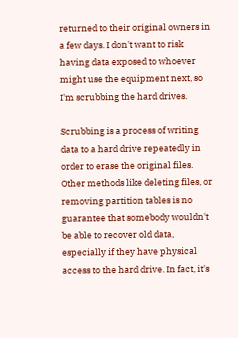returned to their original owners in a few days. I don't want to risk having data exposed to whoever might use the equipment next, so I'm scrubbing the hard drives.

Scrubbing is a process of writing data to a hard drive repeatedly in order to erase the original files. Other methods like deleting files, or removing partition tables is no guarantee that somebody wouldn't be able to recover old data, especially if they have physical access to the hard drive. In fact, it's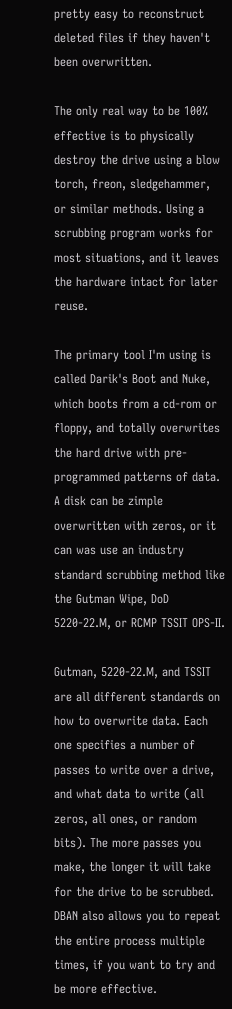pretty easy to reconstruct deleted files if they haven't been overwritten.

The only real way to be 100% effective is to physically destroy the drive using a blow torch, freon, sledgehammer, or similar methods. Using a scrubbing program works for most situations, and it leaves the hardware intact for later reuse.

The primary tool I'm using is called Darik's Boot and Nuke, which boots from a cd-rom or floppy, and totally overwrites the hard drive with pre-programmed patterns of data. A disk can be zimple overwritten with zeros, or it can was use an industry standard scrubbing method like the Gutman Wipe, DoD 5220-22.M, or RCMP TSSIT OPS-II.

Gutman, 5220-22.M, and TSSIT are all different standards on how to overwrite data. Each one specifies a number of passes to write over a drive, and what data to write (all zeros, all ones, or random bits). The more passes you make, the longer it will take for the drive to be scrubbed. DBAN also allows you to repeat the entire process multiple times, if you want to try and be more effective.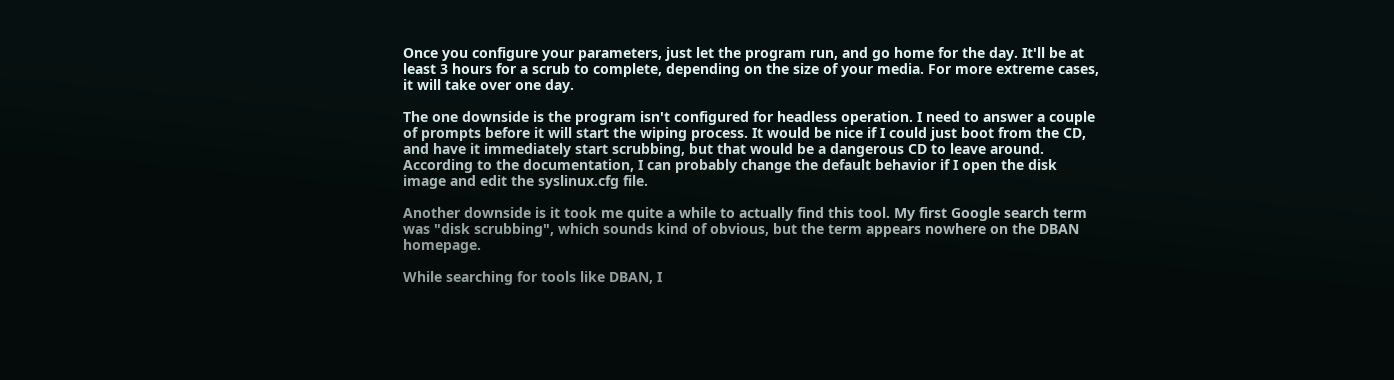Once you configure your parameters, just let the program run, and go home for the day. It'll be at least 3 hours for a scrub to complete, depending on the size of your media. For more extreme cases, it will take over one day.

The one downside is the program isn't configured for headless operation. I need to answer a couple of prompts before it will start the wiping process. It would be nice if I could just boot from the CD, and have it immediately start scrubbing, but that would be a dangerous CD to leave around. According to the documentation, I can probably change the default behavior if I open the disk image and edit the syslinux.cfg file.

Another downside is it took me quite a while to actually find this tool. My first Google search term was "disk scrubbing", which sounds kind of obvious, but the term appears nowhere on the DBAN homepage.

While searching for tools like DBAN, I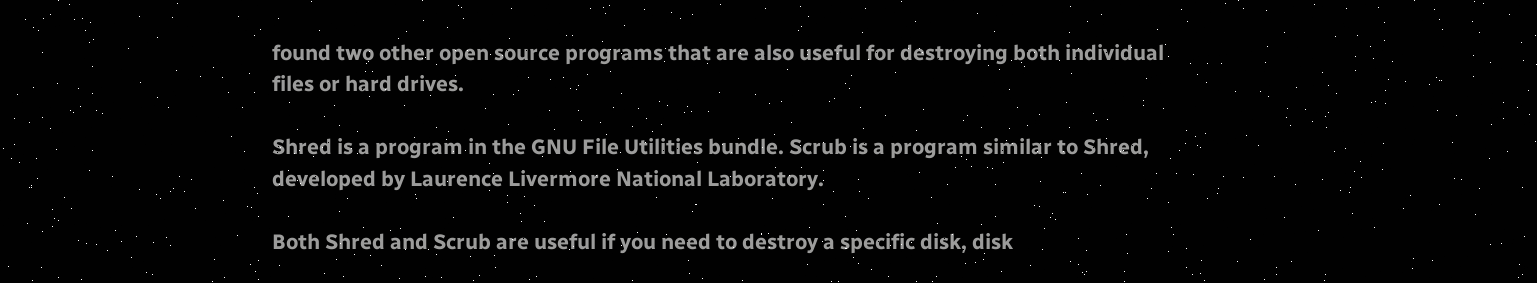found two other open source programs that are also useful for destroying both individual files or hard drives.

Shred is a program in the GNU File Utilities bundle. Scrub is a program similar to Shred, developed by Laurence Livermore National Laboratory.

Both Shred and Scrub are useful if you need to destroy a specific disk, disk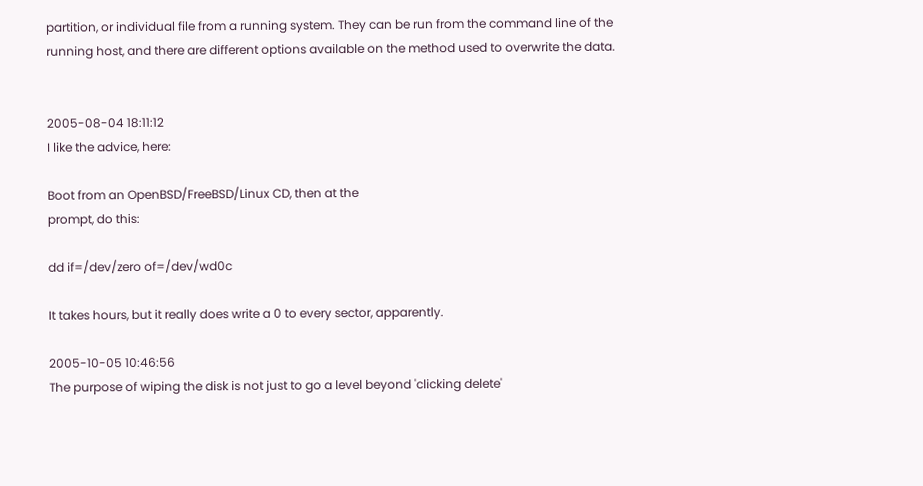partition, or individual file from a running system. They can be run from the command line of the running host, and there are different options available on the method used to overwrite the data.


2005-08-04 18:11:12
I like the advice, here:

Boot from an OpenBSD/FreeBSD/Linux CD, then at the
prompt, do this:

dd if=/dev/zero of=/dev/wd0c

It takes hours, but it really does write a 0 to every sector, apparently.

2005-10-05 10:46:56
The purpose of wiping the disk is not just to go a level beyond 'clicking delete'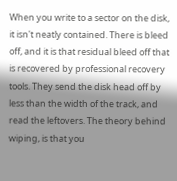When you write to a sector on the disk, it isn't neatly contained. There is bleed off, and it is that residual bleed off that is recovered by professional recovery tools. They send the disk head off by less than the width of the track, and read the leftovers. The theory behind wiping, is that you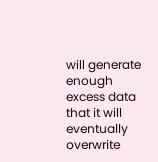will generate enough excess data that it will eventually overwrite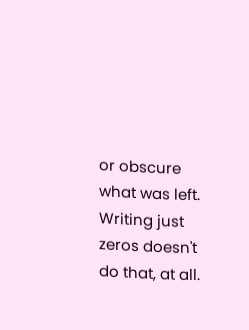or obscure what was left. Writing just zeros doesn't do that, at all.